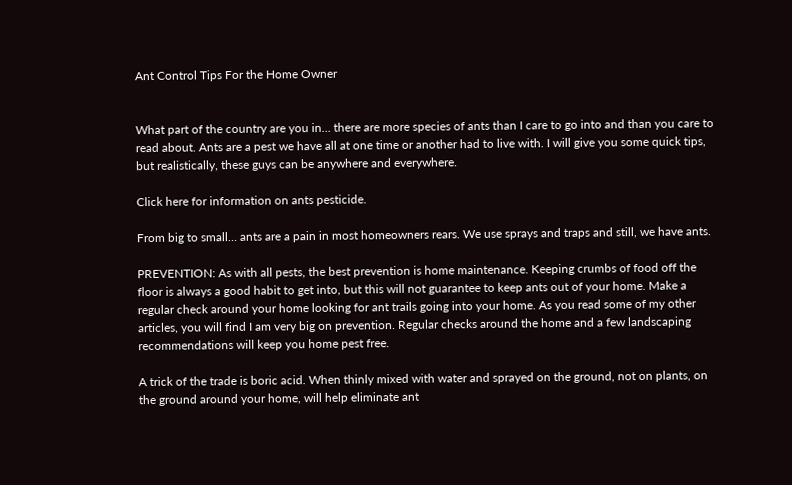Ant Control Tips For the Home Owner


What part of the country are you in… there are more species of ants than I care to go into and than you care to read about. Ants are a pest we have all at one time or another had to live with. I will give you some quick tips, but realistically, these guys can be anywhere and everywhere.

Click here for information on ants pesticide.

From big to small… ants are a pain in most homeowners rears. We use sprays and traps and still, we have ants.

PREVENTION: As with all pests, the best prevention is home maintenance. Keeping crumbs of food off the floor is always a good habit to get into, but this will not guarantee to keep ants out of your home. Make a regular check around your home looking for ant trails going into your home. As you read some of my other articles, you will find I am very big on prevention. Regular checks around the home and a few landscaping recommendations will keep you home pest free.

A trick of the trade is boric acid. When thinly mixed with water and sprayed on the ground, not on plants, on the ground around your home, will help eliminate ant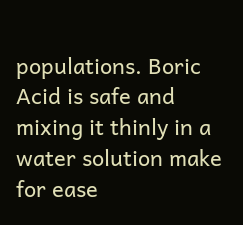populations. Boric Acid is safe and mixing it thinly in a water solution make for ease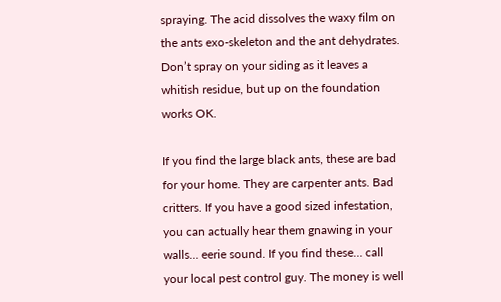spraying. The acid dissolves the waxy film on the ants exo-skeleton and the ant dehydrates. Don’t spray on your siding as it leaves a whitish residue, but up on the foundation works OK.

If you find the large black ants, these are bad for your home. They are carpenter ants. Bad critters. If you have a good sized infestation, you can actually hear them gnawing in your walls… eerie sound. If you find these… call your local pest control guy. The money is well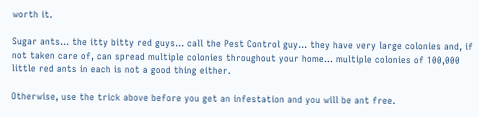worth it.

Sugar ants… the itty bitty red guys… call the Pest Control guy… they have very large colonies and, if not taken care of, can spread multiple colonies throughout your home… multiple colonies of 100,000 little red ants in each is not a good thing either.

Otherwise, use the trick above before you get an infestation and you will be ant free.